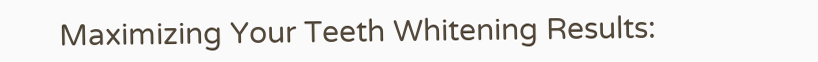Maximizing Your Teeth Whitening Results: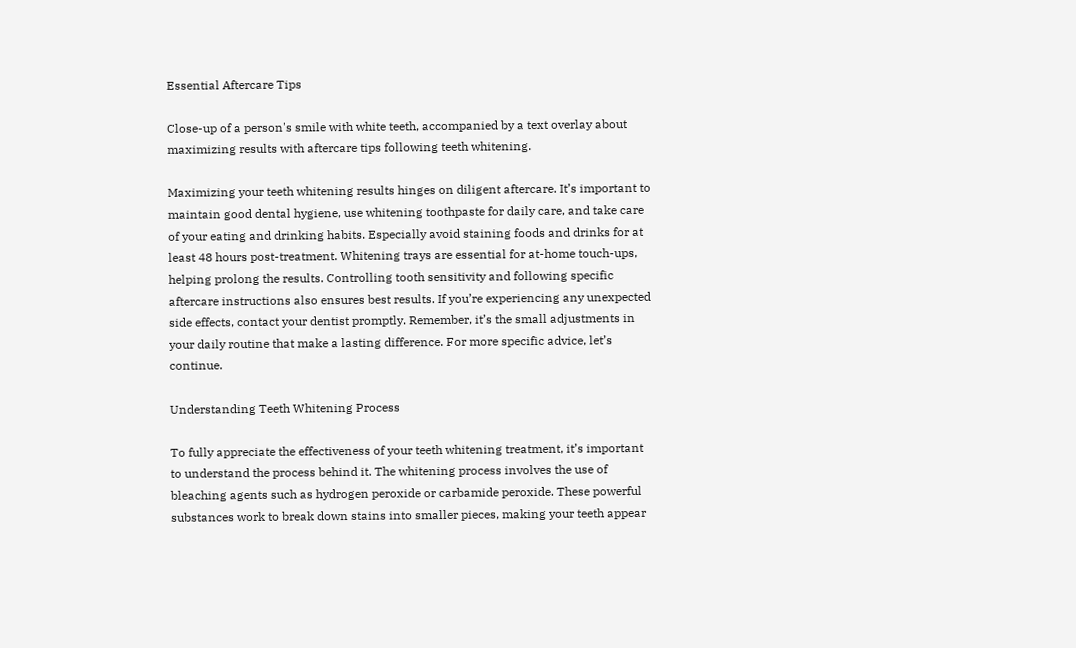Essential Aftercare Tips

Close-up of a person's smile with white teeth, accompanied by a text overlay about maximizing results with aftercare tips following teeth whitening.

Maximizing your teeth whitening results hinges on diligent aftercare. It’s important to maintain good dental hygiene, use whitening toothpaste for daily care, and take care of your eating and drinking habits. Especially avoid staining foods and drinks for at least 48 hours post-treatment. Whitening trays are essential for at-home touch-ups, helping prolong the results. Controlling tooth sensitivity and following specific aftercare instructions also ensures best results. If you’re experiencing any unexpected side effects, contact your dentist promptly. Remember, it’s the small adjustments in your daily routine that make a lasting difference. For more specific advice, let’s continue.

Understanding Teeth Whitening Process

To fully appreciate the effectiveness of your teeth whitening treatment, it’s important to understand the process behind it. The whitening process involves the use of bleaching agents such as hydrogen peroxide or carbamide peroxide. These powerful substances work to break down stains into smaller pieces, making your teeth appear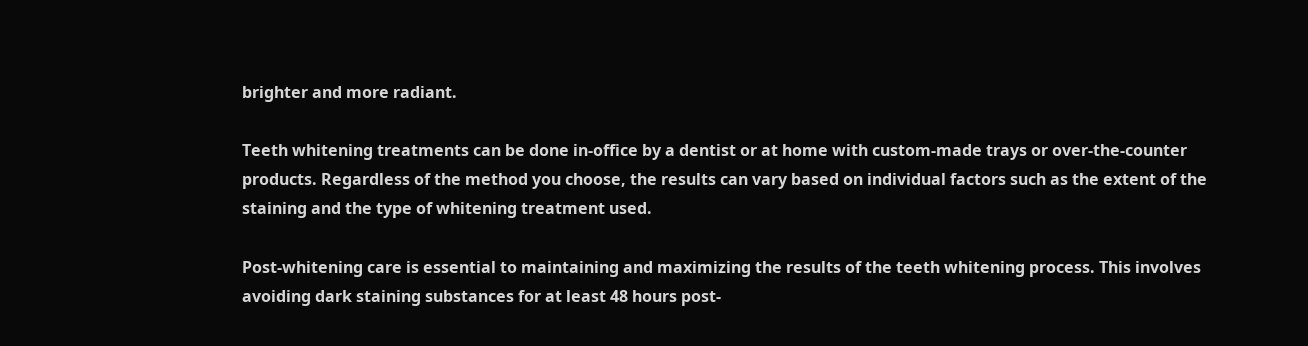brighter and more radiant.

Teeth whitening treatments can be done in-office by a dentist or at home with custom-made trays or over-the-counter products. Regardless of the method you choose, the results can vary based on individual factors such as the extent of the staining and the type of whitening treatment used.

Post-whitening care is essential to maintaining and maximizing the results of the teeth whitening process. This involves avoiding dark staining substances for at least 48 hours post-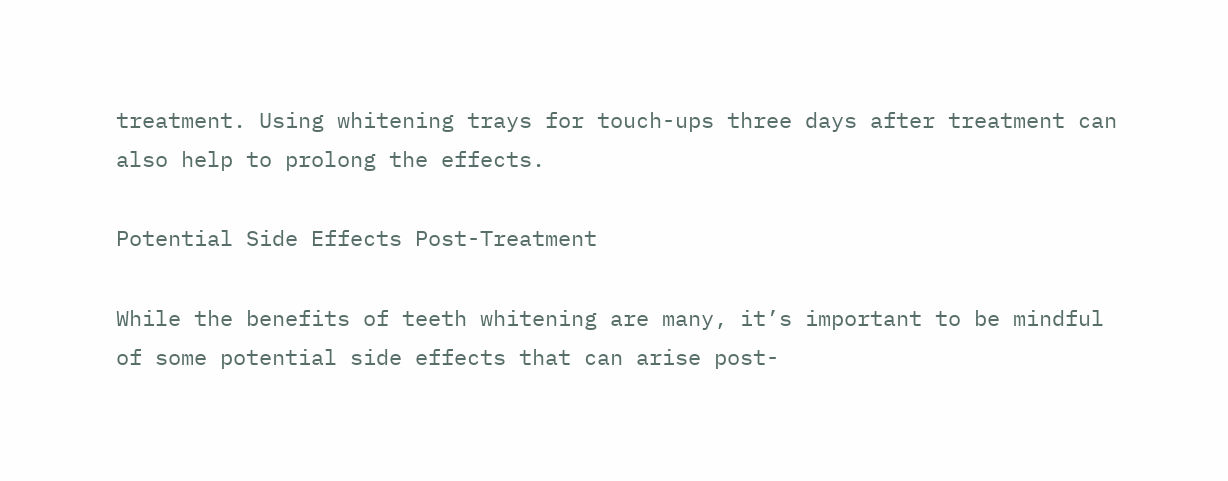treatment. Using whitening trays for touch-ups three days after treatment can also help to prolong the effects.

Potential Side Effects Post-Treatment

While the benefits of teeth whitening are many, it’s important to be mindful of some potential side effects that can arise post-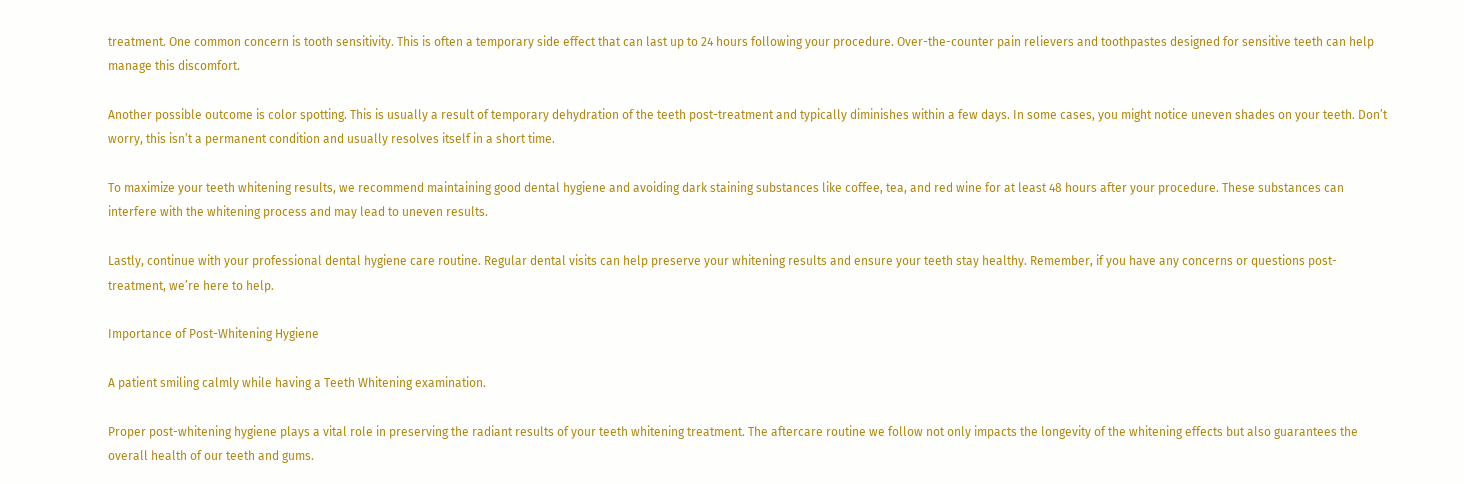treatment. One common concern is tooth sensitivity. This is often a temporary side effect that can last up to 24 hours following your procedure. Over-the-counter pain relievers and toothpastes designed for sensitive teeth can help manage this discomfort.

Another possible outcome is color spotting. This is usually a result of temporary dehydration of the teeth post-treatment and typically diminishes within a few days. In some cases, you might notice uneven shades on your teeth. Don’t worry, this isn’t a permanent condition and usually resolves itself in a short time.

To maximize your teeth whitening results, we recommend maintaining good dental hygiene and avoiding dark staining substances like coffee, tea, and red wine for at least 48 hours after your procedure. These substances can interfere with the whitening process and may lead to uneven results.

Lastly, continue with your professional dental hygiene care routine. Regular dental visits can help preserve your whitening results and ensure your teeth stay healthy. Remember, if you have any concerns or questions post-treatment, we’re here to help.

Importance of Post-Whitening Hygiene

A patient smiling calmly while having a Teeth Whitening examination.

Proper post-whitening hygiene plays a vital role in preserving the radiant results of your teeth whitening treatment. The aftercare routine we follow not only impacts the longevity of the whitening effects but also guarantees the overall health of our teeth and gums.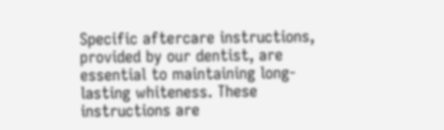Specific aftercare instructions, provided by our dentist, are essential to maintaining long-lasting whiteness. These instructions are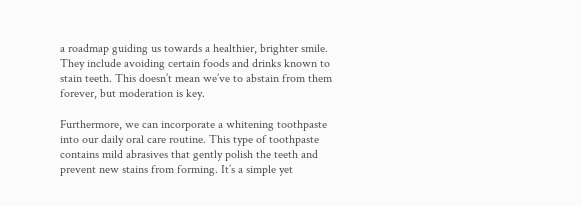a roadmap guiding us towards a healthier, brighter smile. They include avoiding certain foods and drinks known to stain teeth. This doesn’t mean we’ve to abstain from them forever, but moderation is key.

Furthermore, we can incorporate a whitening toothpaste into our daily oral care routine. This type of toothpaste contains mild abrasives that gently polish the teeth and prevent new stains from forming. It’s a simple yet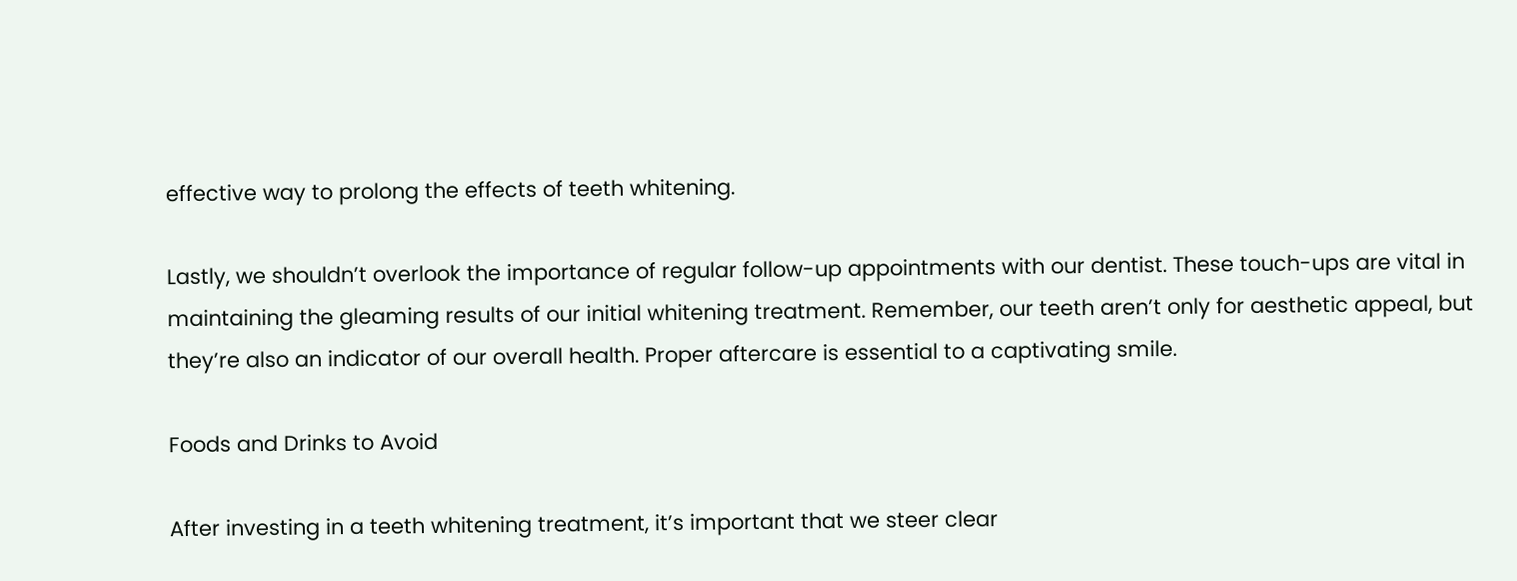effective way to prolong the effects of teeth whitening.

Lastly, we shouldn’t overlook the importance of regular follow-up appointments with our dentist. These touch-ups are vital in maintaining the gleaming results of our initial whitening treatment. Remember, our teeth aren’t only for aesthetic appeal, but they’re also an indicator of our overall health. Proper aftercare is essential to a captivating smile.

Foods and Drinks to Avoid

After investing in a teeth whitening treatment, it’s important that we steer clear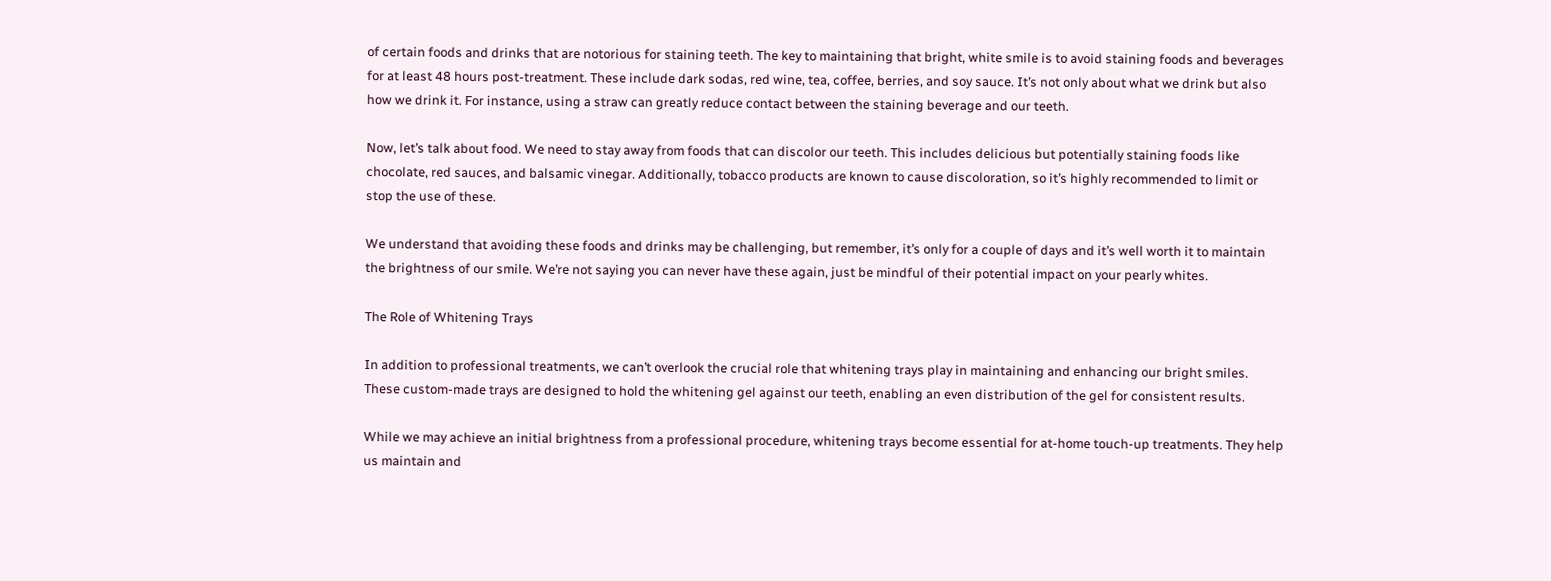of certain foods and drinks that are notorious for staining teeth. The key to maintaining that bright, white smile is to avoid staining foods and beverages for at least 48 hours post-treatment. These include dark sodas, red wine, tea, coffee, berries, and soy sauce. It’s not only about what we drink but also how we drink it. For instance, using a straw can greatly reduce contact between the staining beverage and our teeth.

Now, let’s talk about food. We need to stay away from foods that can discolor our teeth. This includes delicious but potentially staining foods like chocolate, red sauces, and balsamic vinegar. Additionally, tobacco products are known to cause discoloration, so it’s highly recommended to limit or stop the use of these.

We understand that avoiding these foods and drinks may be challenging, but remember, it’s only for a couple of days and it’s well worth it to maintain the brightness of our smile. We’re not saying you can never have these again, just be mindful of their potential impact on your pearly whites.

The Role of Whitening Trays

In addition to professional treatments, we can’t overlook the crucial role that whitening trays play in maintaining and enhancing our bright smiles. These custom-made trays are designed to hold the whitening gel against our teeth, enabling an even distribution of the gel for consistent results.

While we may achieve an initial brightness from a professional procedure, whitening trays become essential for at-home touch-up treatments. They help us maintain and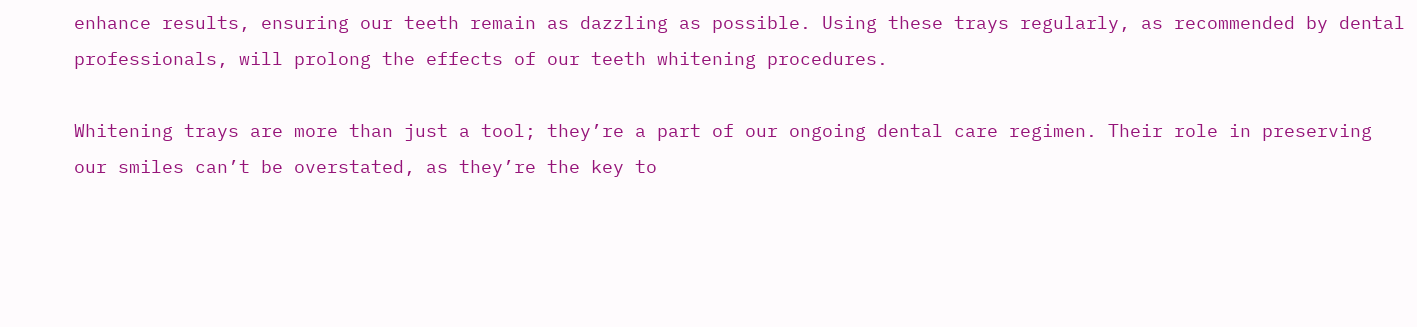enhance results, ensuring our teeth remain as dazzling as possible. Using these trays regularly, as recommended by dental professionals, will prolong the effects of our teeth whitening procedures.

Whitening trays are more than just a tool; they’re a part of our ongoing dental care regimen. Their role in preserving our smiles can’t be overstated, as they’re the key to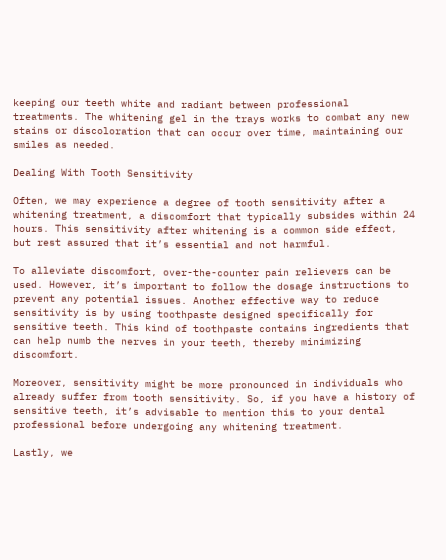keeping our teeth white and radiant between professional treatments. The whitening gel in the trays works to combat any new stains or discoloration that can occur over time, maintaining our smiles as needed.

Dealing With Tooth Sensitivity

Often, we may experience a degree of tooth sensitivity after a whitening treatment, a discomfort that typically subsides within 24 hours. This sensitivity after whitening is a common side effect, but rest assured that it’s essential and not harmful.

To alleviate discomfort, over-the-counter pain relievers can be used. However, it’s important to follow the dosage instructions to prevent any potential issues. Another effective way to reduce sensitivity is by using toothpaste designed specifically for sensitive teeth. This kind of toothpaste contains ingredients that can help numb the nerves in your teeth, thereby minimizing discomfort.

Moreover, sensitivity might be more pronounced in individuals who already suffer from tooth sensitivity. So, if you have a history of sensitive teeth, it’s advisable to mention this to your dental professional before undergoing any whitening treatment.

Lastly, we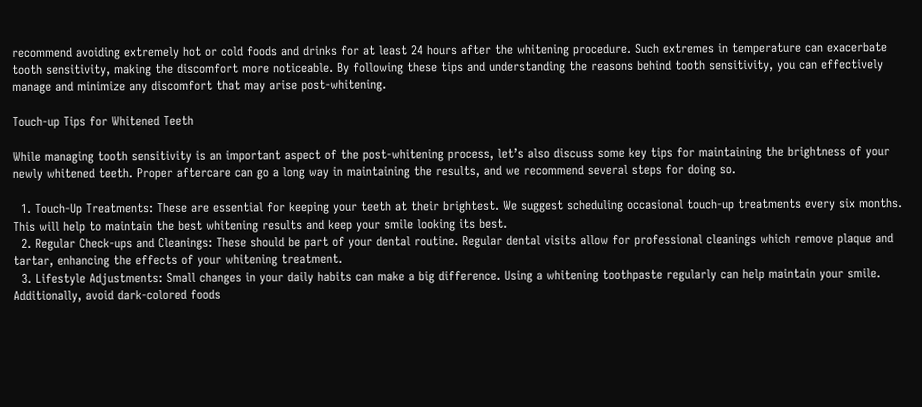recommend avoiding extremely hot or cold foods and drinks for at least 24 hours after the whitening procedure. Such extremes in temperature can exacerbate tooth sensitivity, making the discomfort more noticeable. By following these tips and understanding the reasons behind tooth sensitivity, you can effectively manage and minimize any discomfort that may arise post-whitening.

Touch-up Tips for Whitened Teeth

While managing tooth sensitivity is an important aspect of the post-whitening process, let’s also discuss some key tips for maintaining the brightness of your newly whitened teeth. Proper aftercare can go a long way in maintaining the results, and we recommend several steps for doing so.

  1. Touch-Up Treatments: These are essential for keeping your teeth at their brightest. We suggest scheduling occasional touch-up treatments every six months. This will help to maintain the best whitening results and keep your smile looking its best.
  2. Regular Check-ups and Cleanings: These should be part of your dental routine. Regular dental visits allow for professional cleanings which remove plaque and tartar, enhancing the effects of your whitening treatment.
  3. Lifestyle Adjustments: Small changes in your daily habits can make a big difference. Using a whitening toothpaste regularly can help maintain your smile. Additionally, avoid dark-colored foods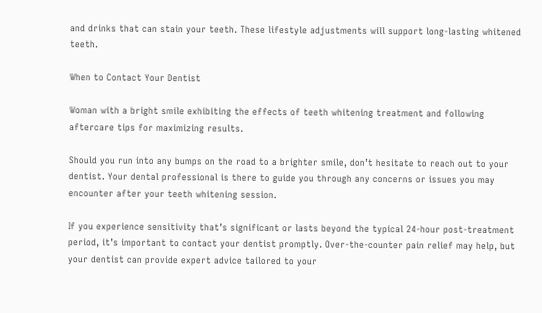and drinks that can stain your teeth. These lifestyle adjustments will support long-lasting whitened teeth.

When to Contact Your Dentist

Woman with a bright smile exhibiting the effects of teeth whitening treatment and following aftercare tips for maximizing results.

Should you run into any bumps on the road to a brighter smile, don’t hesitate to reach out to your dentist. Your dental professional is there to guide you through any concerns or issues you may encounter after your teeth whitening session.

If you experience sensitivity that’s significant or lasts beyond the typical 24-hour post-treatment period, it’s important to contact your dentist promptly. Over-the-counter pain relief may help, but your dentist can provide expert advice tailored to your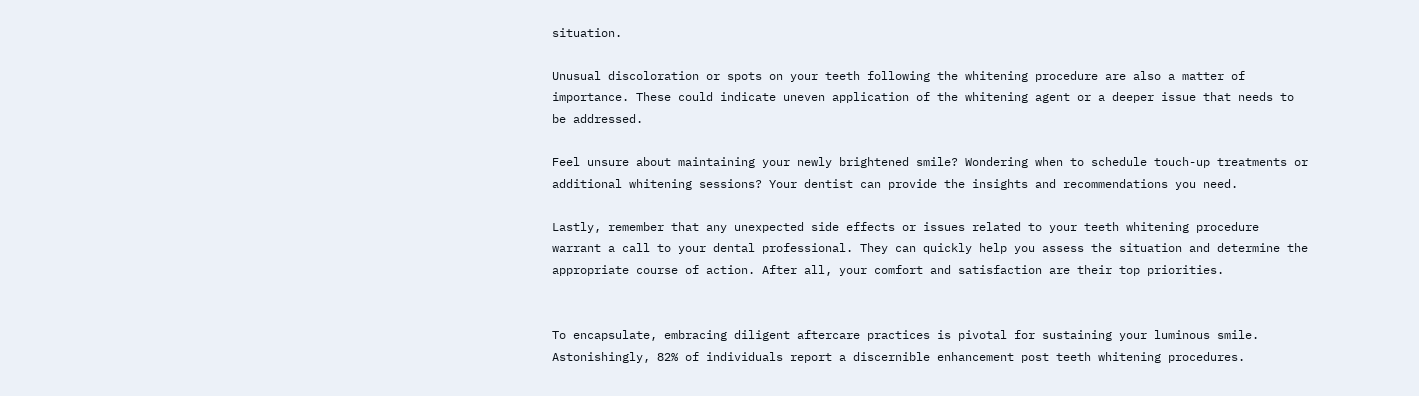situation.

Unusual discoloration or spots on your teeth following the whitening procedure are also a matter of importance. These could indicate uneven application of the whitening agent or a deeper issue that needs to be addressed.

Feel unsure about maintaining your newly brightened smile? Wondering when to schedule touch-up treatments or additional whitening sessions? Your dentist can provide the insights and recommendations you need.

Lastly, remember that any unexpected side effects or issues related to your teeth whitening procedure warrant a call to your dental professional. They can quickly help you assess the situation and determine the appropriate course of action. After all, your comfort and satisfaction are their top priorities.


To encapsulate, embracing diligent aftercare practices is pivotal for sustaining your luminous smile. Astonishingly, 82% of individuals report a discernible enhancement post teeth whitening procedures.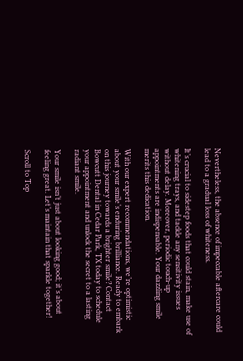Nevertheless, the absence of impeccable aftercare could lead to a gradual loss of whiteness.

It’s crucial to sidestep foods that could stain, make use of whitening trays, and tackle any sensitivity issues without delay. Moreover, periodic touch-up appointments are indispensable. Your dazzling smile merits this dedication.

With our expert recommendations, we’re optimistic about your smile’s enduring brilliance. Ready to embark on this journey towards a brighter smile? Contact Bowcutt Dental in Cedar Park, TX today to schedule your appointment and unlock the secret to a lasting radiant smile.

Your smile isn’t just about looking good; it’s about feeling great. Let’s maintain that sparkle together!

Scroll to Top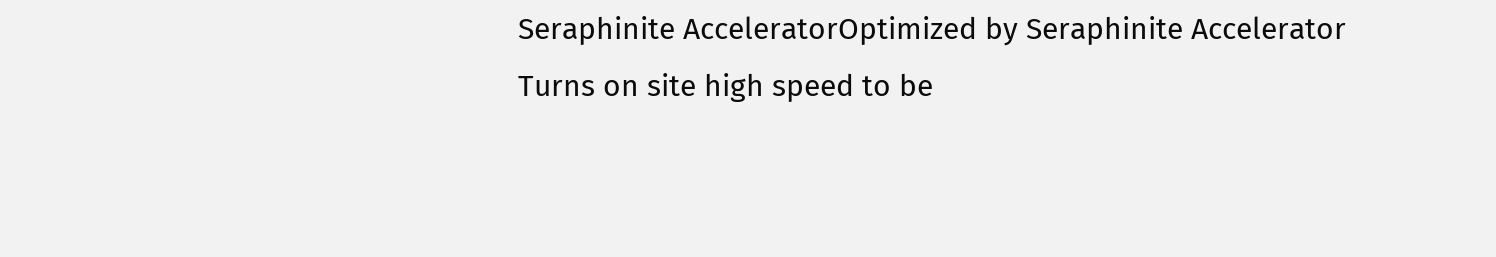Seraphinite AcceleratorOptimized by Seraphinite Accelerator
Turns on site high speed to be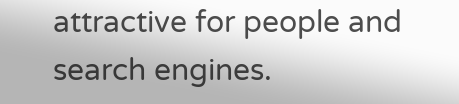attractive for people and search engines.